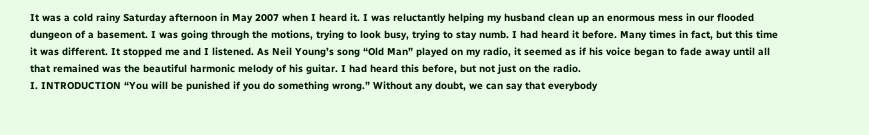It was a cold rainy Saturday afternoon in May 2007 when I heard it. I was reluctantly helping my husband clean up an enormous mess in our flooded dungeon of a basement. I was going through the motions, trying to look busy, trying to stay numb. I had heard it before. Many times in fact, but this time it was different. It stopped me and I listened. As Neil Young’s song “Old Man” played on my radio, it seemed as if his voice began to fade away until all that remained was the beautiful harmonic melody of his guitar. I had heard this before, but not just on the radio.
I. INTRODUCTION “You will be punished if you do something wrong.” Without any doubt, we can say that everybody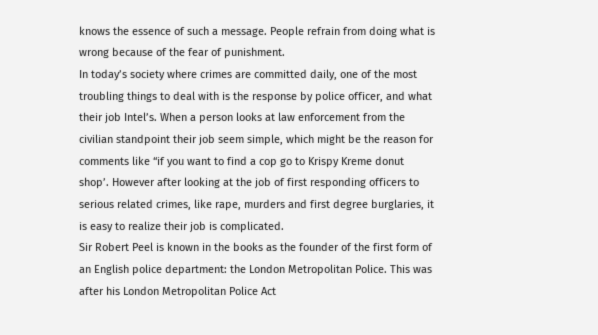knows the essence of such a message. People refrain from doing what is wrong because of the fear of punishment.
In today’s society where crimes are committed daily, one of the most troubling things to deal with is the response by police officer, and what their job Intel’s. When a person looks at law enforcement from the civilian standpoint their job seem simple, which might be the reason for comments like “if you want to find a cop go to Krispy Kreme donut shop’. However after looking at the job of first responding officers to serious related crimes, like rape, murders and first degree burglaries, it is easy to realize their job is complicated.
Sir Robert Peel is known in the books as the founder of the first form of an English police department: the London Metropolitan Police. This was after his London Metropolitan Police Act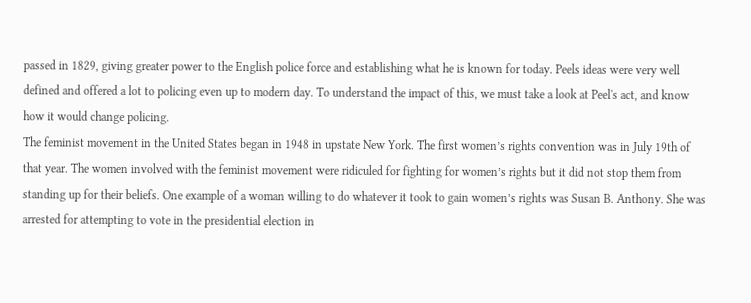passed in 1829, giving greater power to the English police force and establishing what he is known for today. Peels ideas were very well defined and offered a lot to policing even up to modern day. To understand the impact of this, we must take a look at Peel's act, and know how it would change policing.
The feminist movement in the United States began in 1948 in upstate New York. The first women’s rights convention was in July 19th of that year. The women involved with the feminist movement were ridiculed for fighting for women’s rights but it did not stop them from standing up for their beliefs. One example of a woman willing to do whatever it took to gain women’s rights was Susan B. Anthony. She was arrested for attempting to vote in the presidential election in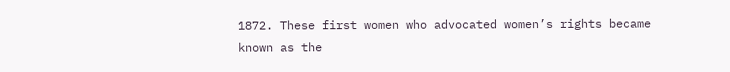1872. These first women who advocated women’s rights became known as the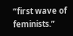“first wave of feminists.”